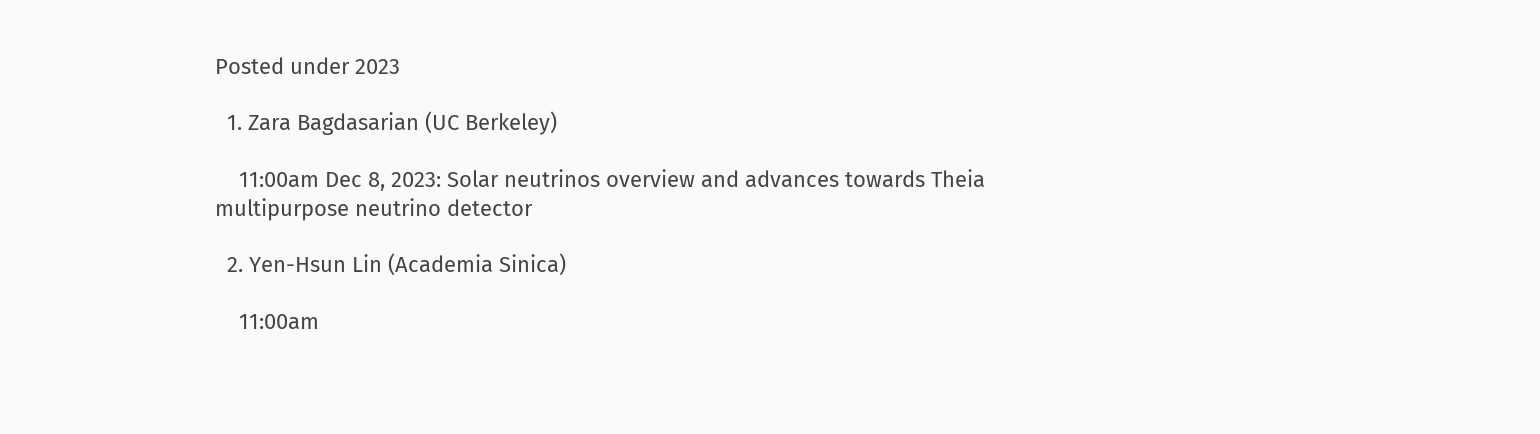Posted under 2023

  1. Zara Bagdasarian (UC Berkeley)

    11:00am Dec 8, 2023: Solar neutrinos overview and advances towards Theia multipurpose neutrino detector

  2. Yen-Hsun Lin (Academia Sinica)

    11:00am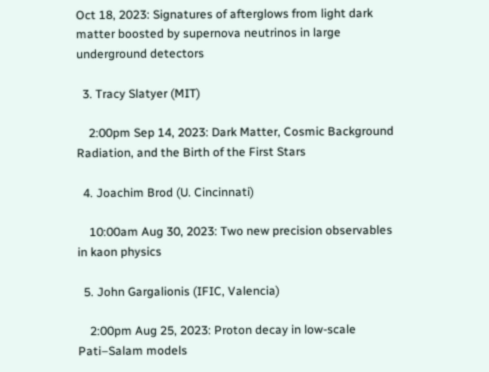Oct 18, 2023: Signatures of afterglows from light dark matter boosted by supernova neutrinos in large underground detectors

  3. Tracy Slatyer (MIT)

    2:00pm Sep 14, 2023: Dark Matter, Cosmic Background Radiation, and the Birth of the First Stars

  4. Joachim Brod (U. Cincinnati)

    10:00am Aug 30, 2023: Two new precision observables in kaon physics

  5. John Gargalionis (IFIC, Valencia)

    2:00pm Aug 25, 2023: Proton decay in low-scale Pati–Salam models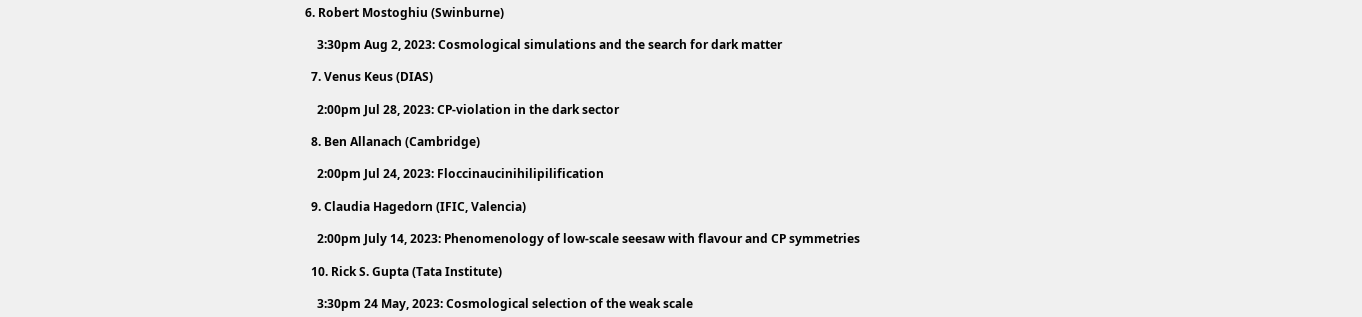6. Robert Mostoghiu (Swinburne)

    3:30pm Aug 2, 2023: Cosmological simulations and the search for dark matter

  7. Venus Keus (DIAS)

    2:00pm Jul 28, 2023: CP-violation in the dark sector

  8. Ben Allanach (Cambridge)

    2:00pm Jul 24, 2023: Floccinaucinihilipilification

  9. Claudia Hagedorn (IFIC, Valencia)

    2:00pm July 14, 2023: Phenomenology of low-scale seesaw with flavour and CP symmetries

  10. Rick S. Gupta (Tata Institute)

    3:30pm 24 May, 2023: Cosmological selection of the weak scale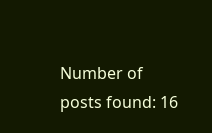Number of posts found: 16